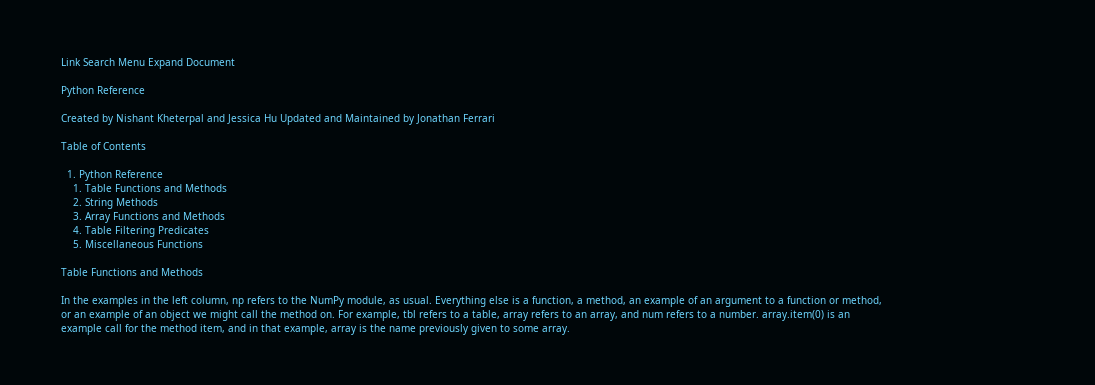Link Search Menu Expand Document

Python Reference

Created by Nishant Kheterpal and Jessica Hu Updated and Maintained by Jonathan Ferrari

Table of Contents

  1. Python Reference
    1. Table Functions and Methods
    2. String Methods
    3. Array Functions and Methods
    4. Table Filtering Predicates
    5. Miscellaneous Functions

Table Functions and Methods

In the examples in the left column, np refers to the NumPy module, as usual. Everything else is a function, a method, an example of an argument to a function or method, or an example of an object we might call the method on. For example, tbl refers to a table, array refers to an array, and num refers to a number. array.item(0) is an example call for the method item, and in that example, array is the name previously given to some array.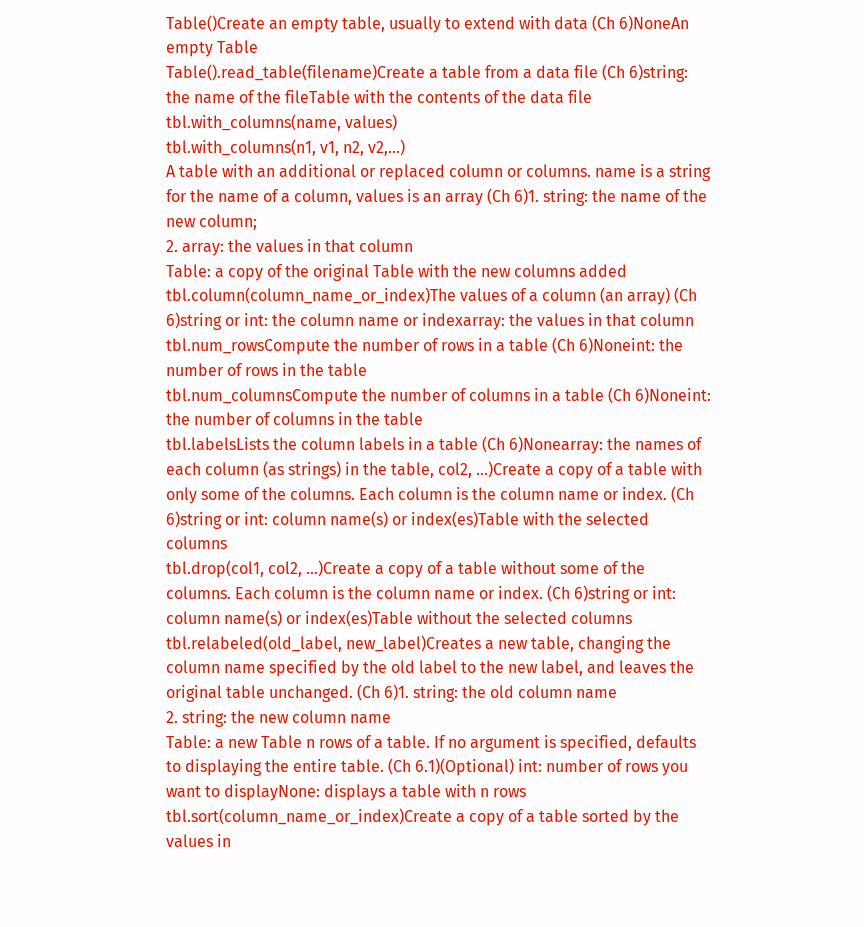Table()Create an empty table, usually to extend with data (Ch 6)NoneAn empty Table
Table().read_table(filename)Create a table from a data file (Ch 6)string: the name of the fileTable with the contents of the data file
tbl.with_columns(name, values)
tbl.with_columns(n1, v1, n2, v2,...)
A table with an additional or replaced column or columns. name is a string for the name of a column, values is an array (Ch 6)1. string: the name of the new column;
2. array: the values in that column
Table: a copy of the original Table with the new columns added
tbl.column(column_name_or_index)The values of a column (an array) (Ch 6)string or int: the column name or indexarray: the values in that column
tbl.num_rowsCompute the number of rows in a table (Ch 6)Noneint: the number of rows in the table
tbl.num_columnsCompute the number of columns in a table (Ch 6)Noneint: the number of columns in the table
tbl.labelsLists the column labels in a table (Ch 6)Nonearray: the names of each column (as strings) in the table, col2, ...)Create a copy of a table with only some of the columns. Each column is the column name or index. (Ch 6)string or int: column name(s) or index(es)Table with the selected columns
tbl.drop(col1, col2, ...)Create a copy of a table without some of the columns. Each column is the column name or index. (Ch 6)string or int: column name(s) or index(es)Table without the selected columns
tbl.relabeled(old_label, new_label)Creates a new table, changing the column name specified by the old label to the new label, and leaves the original table unchanged. (Ch 6)1. string: the old column name
2. string: the new column name
Table: a new Table n rows of a table. If no argument is specified, defaults to displaying the entire table. (Ch 6.1)(Optional) int: number of rows you want to displayNone: displays a table with n rows
tbl.sort(column_name_or_index)Create a copy of a table sorted by the values in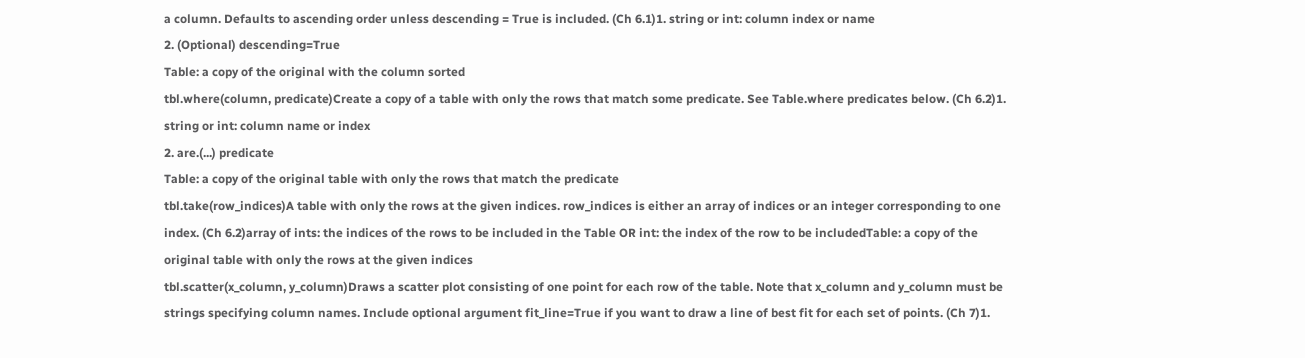a column. Defaults to ascending order unless descending = True is included. (Ch 6.1)1. string or int: column index or name
2. (Optional) descending=True
Table: a copy of the original with the column sorted
tbl.where(column, predicate)Create a copy of a table with only the rows that match some predicate. See Table.where predicates below. (Ch 6.2)1. string or int: column name or index
2. are.(...) predicate
Table: a copy of the original table with only the rows that match the predicate
tbl.take(row_indices)A table with only the rows at the given indices. row_indices is either an array of indices or an integer corresponding to one index. (Ch 6.2)array of ints: the indices of the rows to be included in the Table OR int: the index of the row to be includedTable: a copy of the original table with only the rows at the given indices
tbl.scatter(x_column, y_column)Draws a scatter plot consisting of one point for each row of the table. Note that x_column and y_column must be strings specifying column names. Include optional argument fit_line=True if you want to draw a line of best fit for each set of points. (Ch 7)1.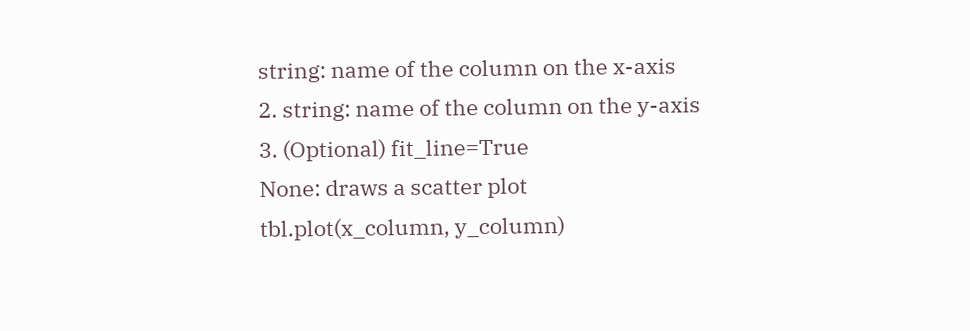string: name of the column on the x-axis
2. string: name of the column on the y-axis
3. (Optional) fit_line=True
None: draws a scatter plot
tbl.plot(x_column, y_column)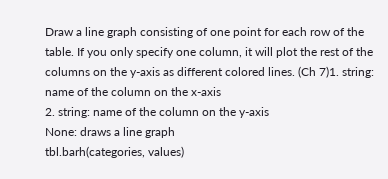Draw a line graph consisting of one point for each row of the table. If you only specify one column, it will plot the rest of the columns on the y-axis as different colored lines. (Ch 7)1. string: name of the column on the x-axis
2. string: name of the column on the y-axis
None: draws a line graph
tbl.barh(categories, values)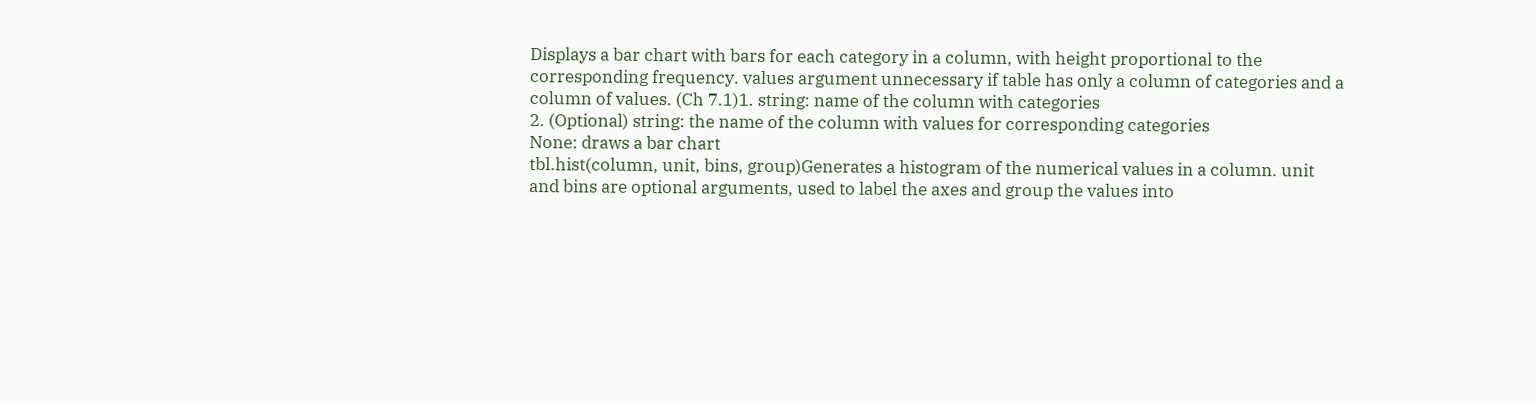Displays a bar chart with bars for each category in a column, with height proportional to the corresponding frequency. values argument unnecessary if table has only a column of categories and a column of values. (Ch 7.1)1. string: name of the column with categories
2. (Optional) string: the name of the column with values for corresponding categories
None: draws a bar chart
tbl.hist(column, unit, bins, group)Generates a histogram of the numerical values in a column. unit and bins are optional arguments, used to label the axes and group the values into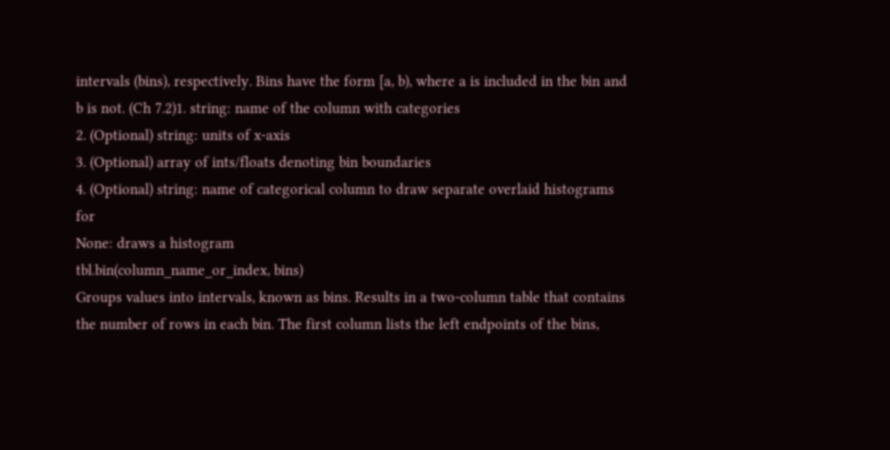intervals (bins), respectively. Bins have the form [a, b), where a is included in the bin and b is not. (Ch 7.2)1. string: name of the column with categories
2. (Optional) string: units of x-axis
3. (Optional) array of ints/floats denoting bin boundaries
4. (Optional) string: name of categorical column to draw separate overlaid histograms for
None: draws a histogram
tbl.bin(column_name_or_index, bins)
Groups values into intervals, known as bins. Results in a two-column table that contains the number of rows in each bin. The first column lists the left endpoints of the bins,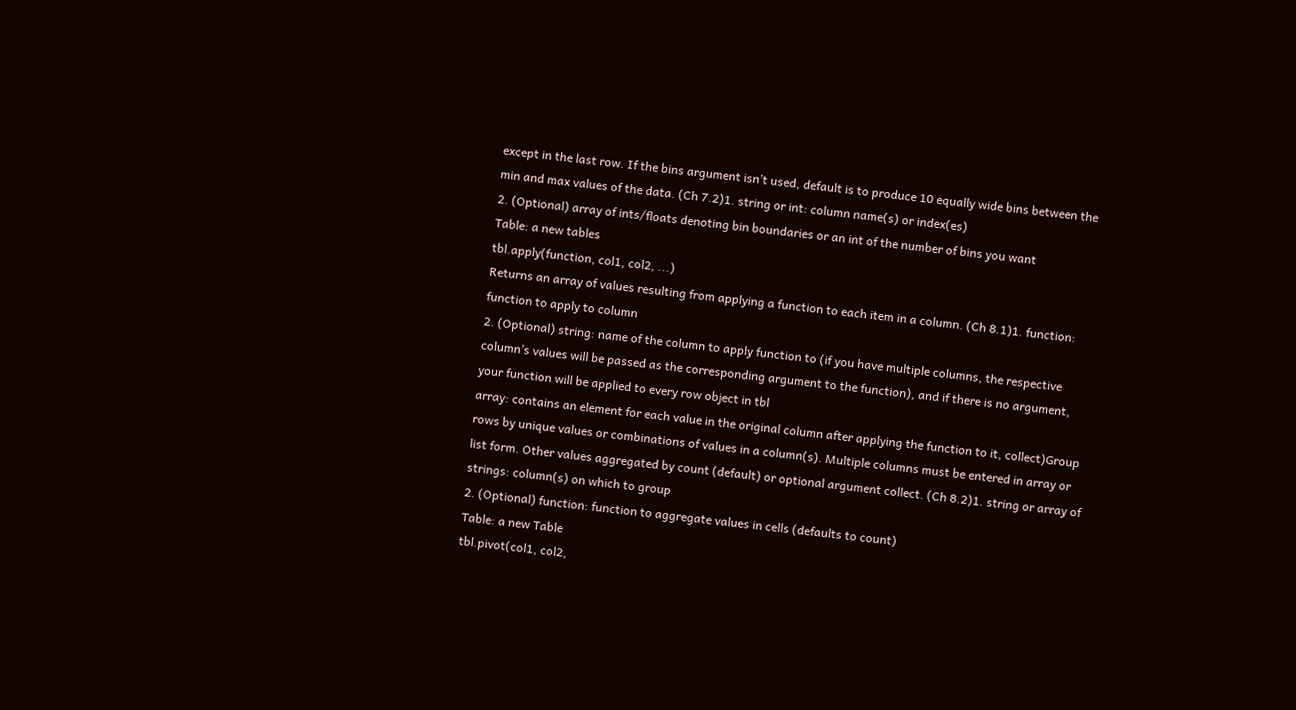except in the last row. If the bins argument isn’t used, default is to produce 10 equally wide bins between the min and max values of the data. (Ch 7.2)1. string or int: column name(s) or index(es)
2. (Optional) array of ints/floats denoting bin boundaries or an int of the number of bins you want
Table: a new tables
tbl.apply(function, col1, col2, ...)
Returns an array of values resulting from applying a function to each item in a column. (Ch 8.1)1. function: function to apply to column
2. (Optional) string: name of the column to apply function to (if you have multiple columns, the respective column’s values will be passed as the corresponding argument to the function), and if there is no argument, your function will be applied to every row object in tbl
array: contains an element for each value in the original column after applying the function to it, collect)Group rows by unique values or combinations of values in a column(s). Multiple columns must be entered in array or list form. Other values aggregated by count (default) or optional argument collect. (Ch 8.2)1. string or array of strings: column(s) on which to group
2. (Optional) function: function to aggregate values in cells (defaults to count)
Table: a new Table
tbl.pivot(col1, col2,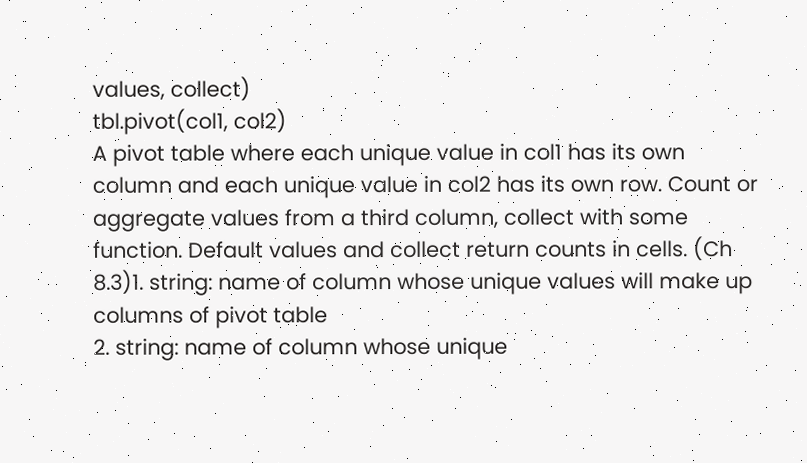values, collect)
tbl.pivot(col1, col2)
A pivot table where each unique value in col1 has its own column and each unique value in col2 has its own row. Count or aggregate values from a third column, collect with some function. Default values and collect return counts in cells. (Ch 8.3)1. string: name of column whose unique values will make up columns of pivot table
2. string: name of column whose unique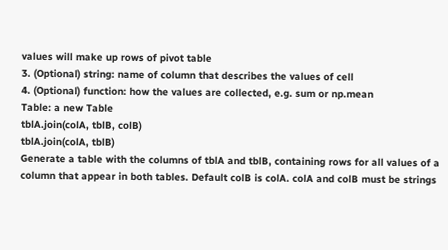values will make up rows of pivot table
3. (Optional) string: name of column that describes the values of cell
4. (Optional) function: how the values are collected, e.g. sum or np.mean
Table: a new Table
tblA.join(colA, tblB, colB)
tblA.join(colA, tblB)
Generate a table with the columns of tblA and tblB, containing rows for all values of a column that appear in both tables. Default colB is colA. colA and colB must be strings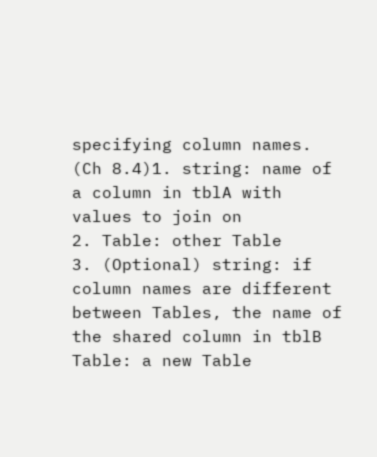specifying column names. (Ch 8.4)1. string: name of a column in tblA with values to join on
2. Table: other Table
3. (Optional) string: if column names are different between Tables, the name of the shared column in tblB
Table: a new Table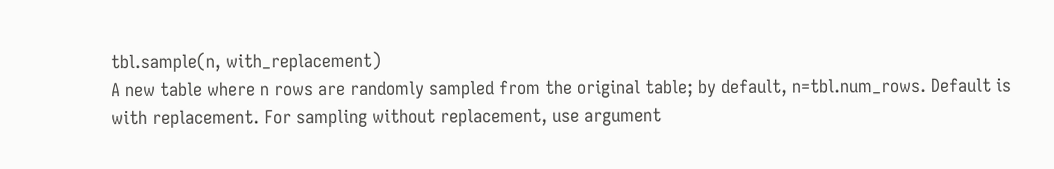tbl.sample(n, with_replacement)
A new table where n rows are randomly sampled from the original table; by default, n=tbl.num_rows. Default is with replacement. For sampling without replacement, use argument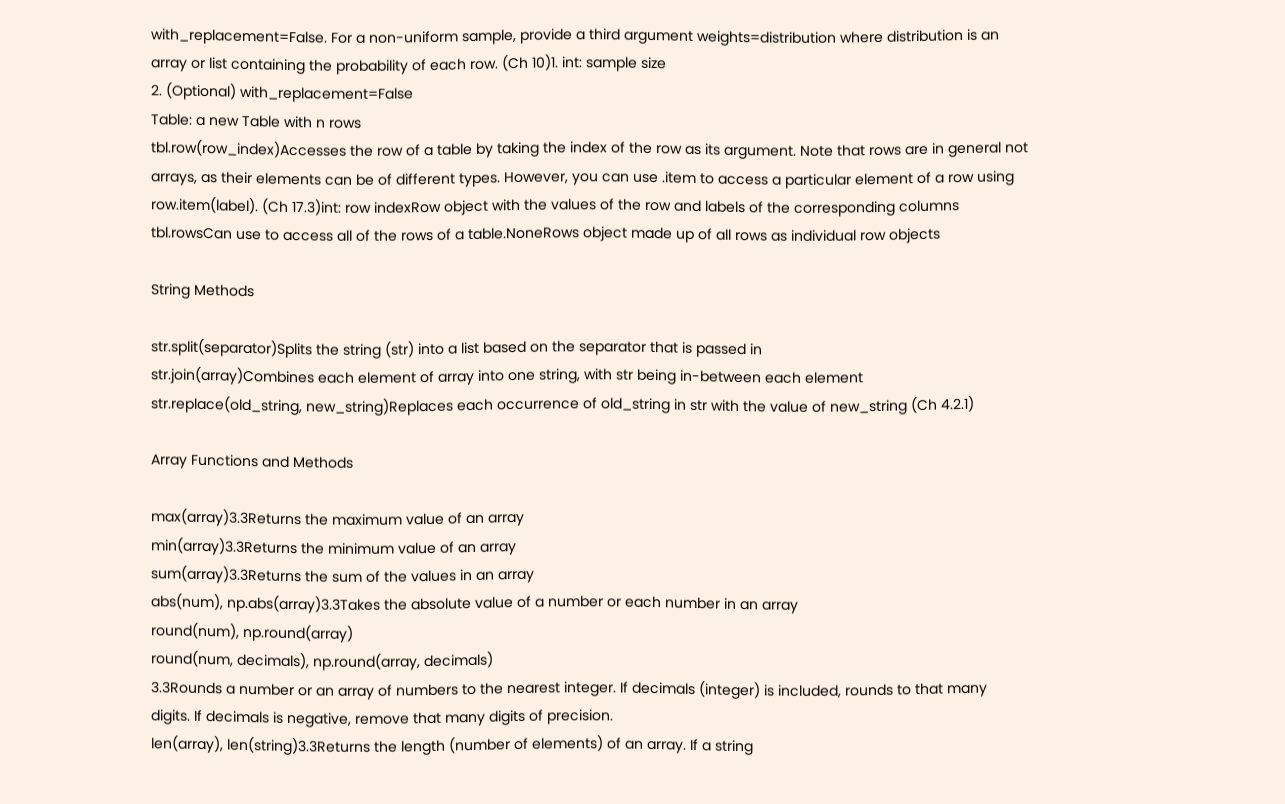with_replacement=False. For a non-uniform sample, provide a third argument weights=distribution where distribution is an array or list containing the probability of each row. (Ch 10)1. int: sample size
2. (Optional) with_replacement=False
Table: a new Table with n rows
tbl.row(row_index)Accesses the row of a table by taking the index of the row as its argument. Note that rows are in general not arrays, as their elements can be of different types. However, you can use .item to access a particular element of a row using row.item(label). (Ch 17.3)int: row indexRow object with the values of the row and labels of the corresponding columns
tbl.rowsCan use to access all of the rows of a table.NoneRows object made up of all rows as individual row objects

String Methods

str.split(separator)Splits the string (str) into a list based on the separator that is passed in
str.join(array)Combines each element of array into one string, with str being in-between each element
str.replace(old_string, new_string)Replaces each occurrence of old_string in str with the value of new_string (Ch 4.2.1)

Array Functions and Methods

max(array)3.3Returns the maximum value of an array
min(array)3.3Returns the minimum value of an array
sum(array)3.3Returns the sum of the values in an array
abs(num), np.abs(array)3.3Takes the absolute value of a number or each number in an array
round(num), np.round(array)
round(num, decimals), np.round(array, decimals)
3.3Rounds a number or an array of numbers to the nearest integer. If decimals (integer) is included, rounds to that many digits. If decimals is negative, remove that many digits of precision.
len(array), len(string)3.3Returns the length (number of elements) of an array. If a string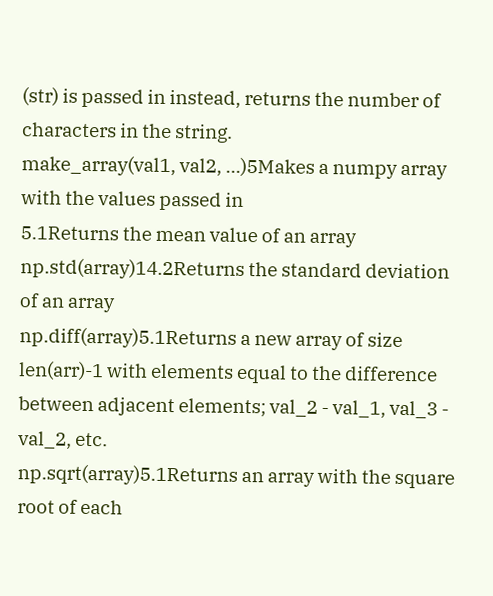(str) is passed in instead, returns the number of characters in the string.
make_array(val1, val2, ...)5Makes a numpy array with the values passed in
5.1Returns the mean value of an array
np.std(array)14.2Returns the standard deviation of an array
np.diff(array)5.1Returns a new array of size len(arr)-1 with elements equal to the difference between adjacent elements; val_2 - val_1, val_3 - val_2, etc.
np.sqrt(array)5.1Returns an array with the square root of each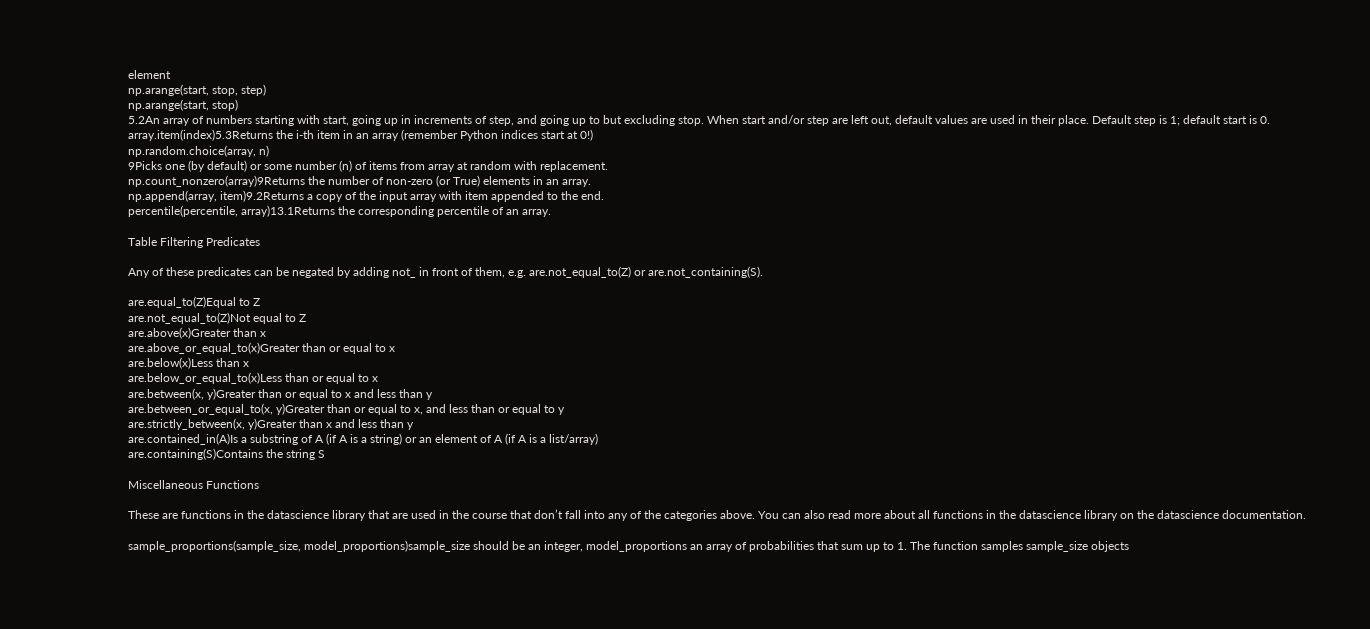element
np.arange(start, stop, step)
np.arange(start, stop)
5.2An array of numbers starting with start, going up in increments of step, and going up to but excluding stop. When start and/or step are left out, default values are used in their place. Default step is 1; default start is 0.
array.item(index)5.3Returns the i-th item in an array (remember Python indices start at 0!)
np.random.choice(array, n)
9Picks one (by default) or some number (n) of items from array at random with replacement.
np.count_nonzero(array)9Returns the number of non-zero (or True) elements in an array.
np.append(array, item)9.2Returns a copy of the input array with item appended to the end.
percentile(percentile, array)13.1Returns the corresponding percentile of an array.

Table Filtering Predicates

Any of these predicates can be negated by adding not_ in front of them, e.g. are.not_equal_to(Z) or are.not_containing(S).

are.equal_to(Z)Equal to Z
are.not_equal_to(Z)Not equal to Z
are.above(x)Greater than x
are.above_or_equal_to(x)Greater than or equal to x
are.below(x)Less than x
are.below_or_equal_to(x)Less than or equal to x
are.between(x, y)Greater than or equal to x and less than y
are.between_or_equal_to(x, y)Greater than or equal to x, and less than or equal to y
are.strictly_between(x, y)Greater than x and less than y
are.contained_in(A)Is a substring of A (if A is a string) or an element of A (if A is a list/array)
are.containing(S)Contains the string S

Miscellaneous Functions

These are functions in the datascience library that are used in the course that don’t fall into any of the categories above. You can also read more about all functions in the datascience library on the datascience documentation.

sample_proportions(sample_size, model_proportions)sample_size should be an integer, model_proportions an array of probabilities that sum up to 1. The function samples sample_size objects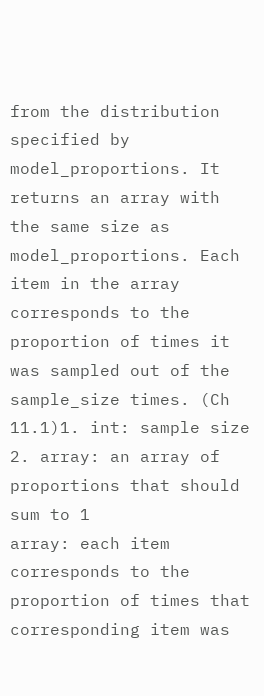from the distribution specified by model_proportions. It returns an array with the same size as model_proportions. Each item in the array corresponds to the proportion of times it was sampled out of the sample_size times. (Ch 11.1)1. int: sample size
2. array: an array of proportions that should sum to 1
array: each item corresponds to the proportion of times that corresponding item was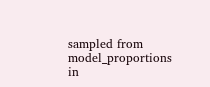sampled from model_proportions in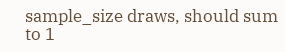sample_size draws, should sum to 1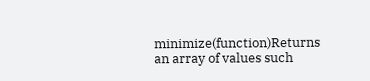minimize(function)Returns an array of values such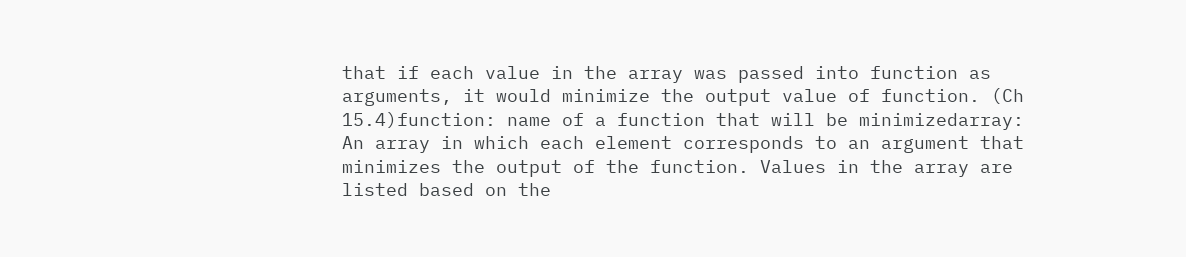that if each value in the array was passed into function as arguments, it would minimize the output value of function. (Ch 15.4)function: name of a function that will be minimizedarray: An array in which each element corresponds to an argument that minimizes the output of the function. Values in the array are listed based on the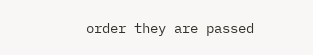order they are passed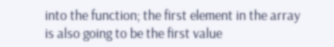into the function; the first element in the array is also going to be the first value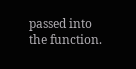passed into the function.